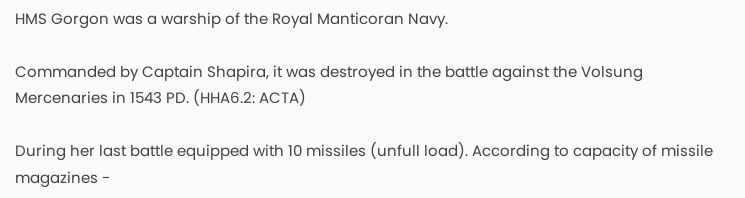HMS Gorgon was a warship of the Royal Manticoran Navy.

Commanded by Captain Shapira, it was destroyed in the battle against the Volsung Mercenaries in 1543 PD. (HHA6.2: ACTA)

During her last battle equipped with 10 missiles (unfull load). According to capacity of missile magazines -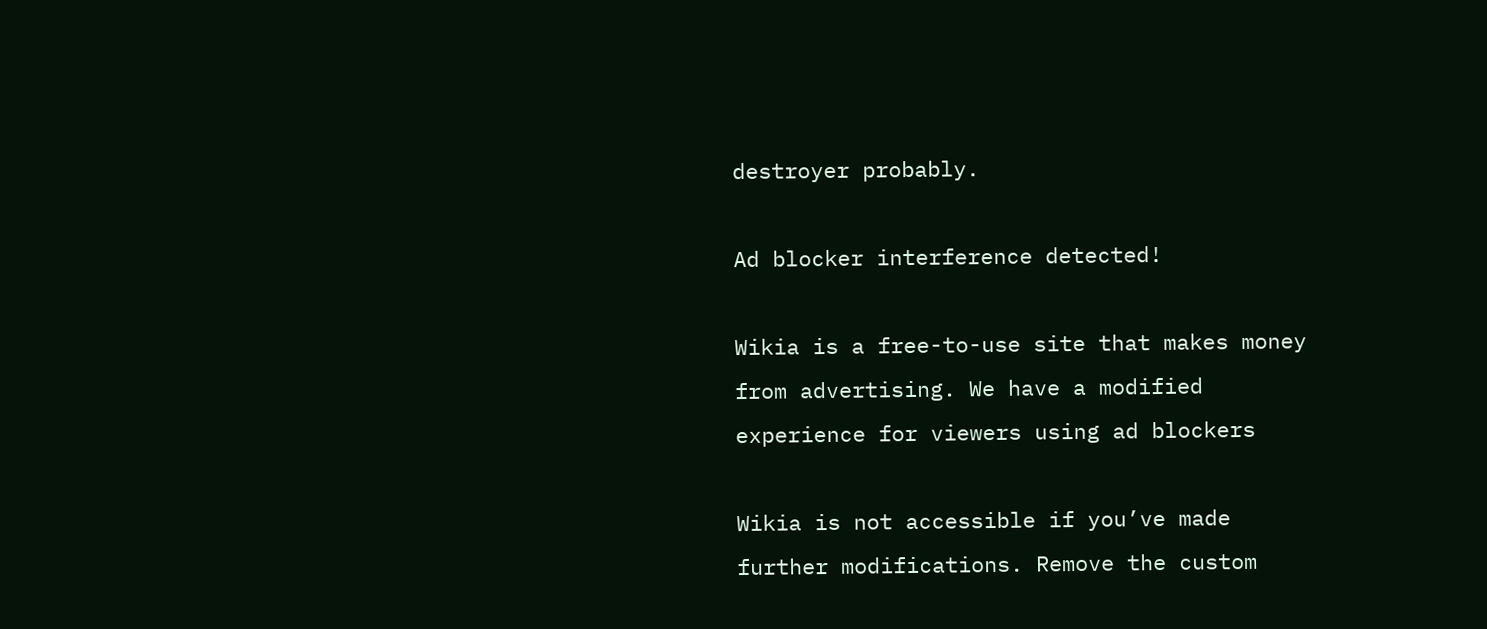destroyer probably.

Ad blocker interference detected!

Wikia is a free-to-use site that makes money from advertising. We have a modified experience for viewers using ad blockers

Wikia is not accessible if you’ve made further modifications. Remove the custom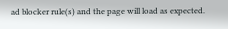ad blocker rule(s) and the page will load as expected.